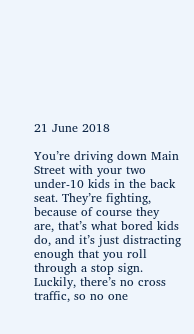21 June 2018

You’re driving down Main Street with your two under-10 kids in the back seat. They’re fighting, because of course they are, that’s what bored kids do, and it’s just distracting enough that you roll through a stop sign. Luckily, there’s no cross traffic, so no one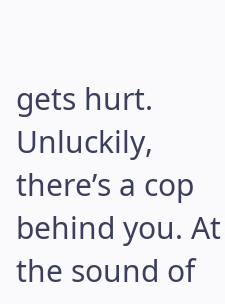gets hurt. Unluckily, there’s a cop behind you. At the sound of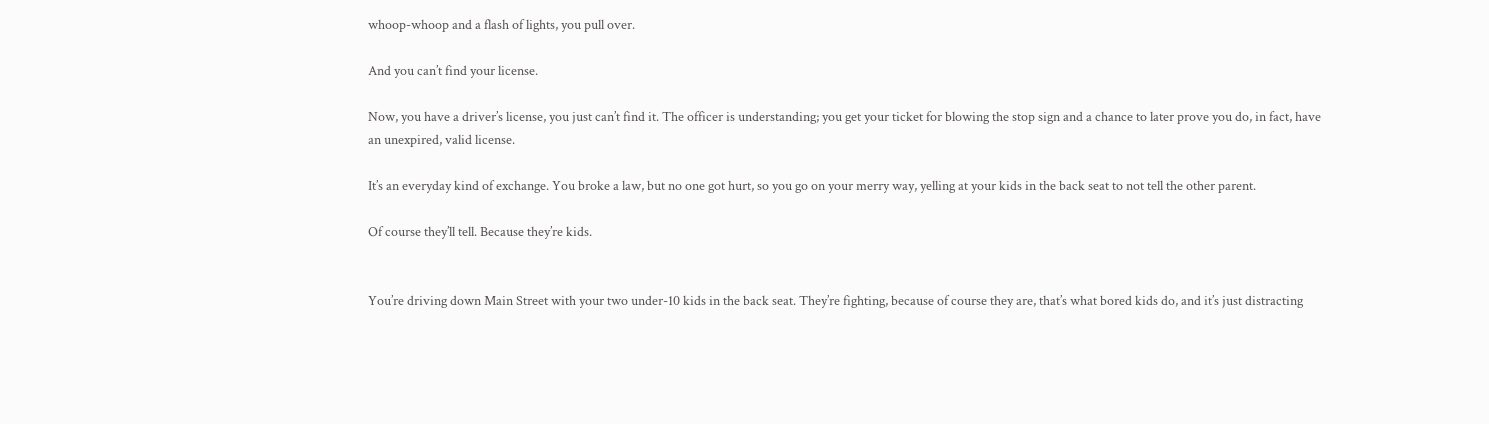whoop-whoop and a flash of lights, you pull over.

And you can’t find your license.

Now, you have a driver’s license, you just can’t find it. The officer is understanding; you get your ticket for blowing the stop sign and a chance to later prove you do, in fact, have an unexpired, valid license.

It’s an everyday kind of exchange. You broke a law, but no one got hurt, so you go on your merry way, yelling at your kids in the back seat to not tell the other parent.

Of course they’ll tell. Because they’re kids.


You’re driving down Main Street with your two under-10 kids in the back seat. They’re fighting, because of course they are, that’s what bored kids do, and it’s just distracting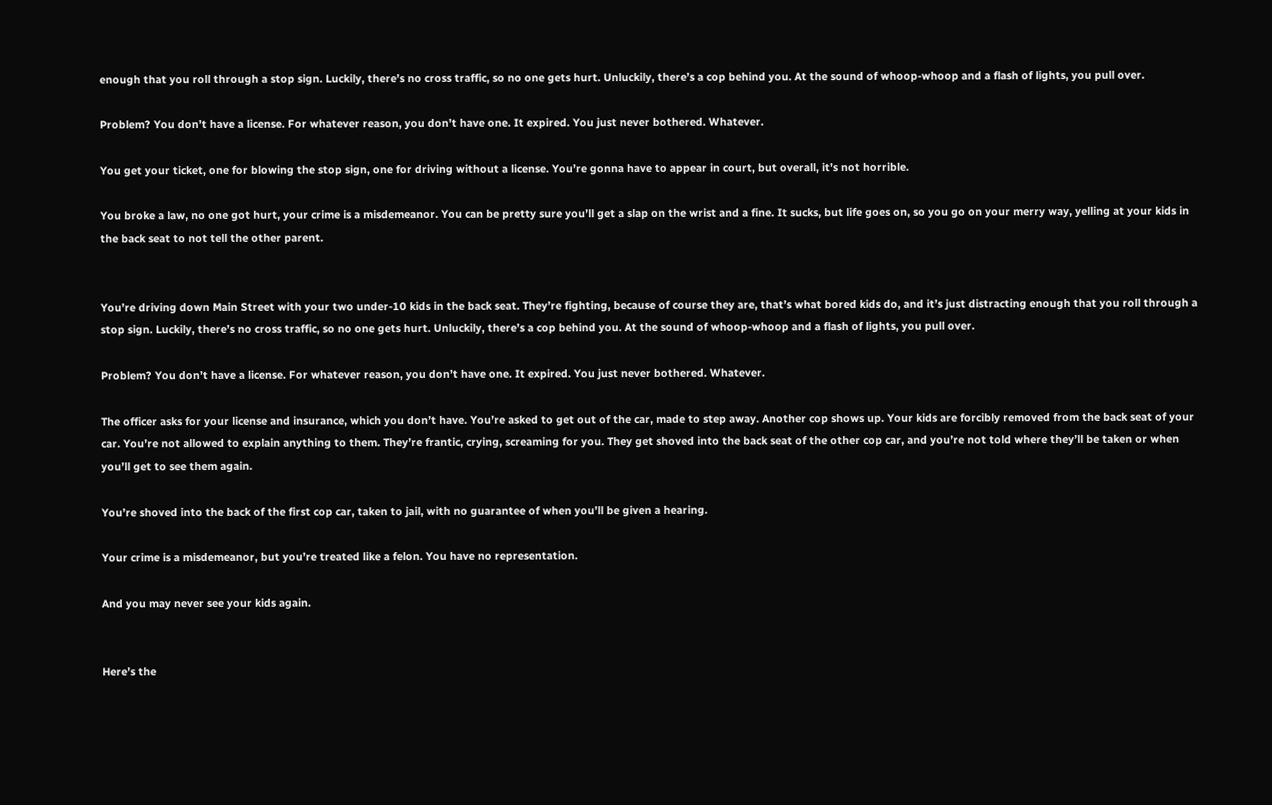enough that you roll through a stop sign. Luckily, there’s no cross traffic, so no one gets hurt. Unluckily, there’s a cop behind you. At the sound of whoop-whoop and a flash of lights, you pull over.

Problem? You don’t have a license. For whatever reason, you don’t have one. It expired. You just never bothered. Whatever.

You get your ticket, one for blowing the stop sign, one for driving without a license. You’re gonna have to appear in court, but overall, it’s not horrible.

You broke a law, no one got hurt, your crime is a misdemeanor. You can be pretty sure you’ll get a slap on the wrist and a fine. It sucks, but life goes on, so you go on your merry way, yelling at your kids in the back seat to not tell the other parent.


You’re driving down Main Street with your two under-10 kids in the back seat. They’re fighting, because of course they are, that’s what bored kids do, and it’s just distracting enough that you roll through a stop sign. Luckily, there’s no cross traffic, so no one gets hurt. Unluckily, there’s a cop behind you. At the sound of whoop-whoop and a flash of lights, you pull over.

Problem? You don’t have a license. For whatever reason, you don’t have one. It expired. You just never bothered. Whatever.

The officer asks for your license and insurance, which you don’t have. You’re asked to get out of the car, made to step away. Another cop shows up. Your kids are forcibly removed from the back seat of your car. You’re not allowed to explain anything to them. They’re frantic, crying, screaming for you. They get shoved into the back seat of the other cop car, and you’re not told where they’ll be taken or when you’ll get to see them again.

You’re shoved into the back of the first cop car, taken to jail, with no guarantee of when you’ll be given a hearing.

Your crime is a misdemeanor, but you’re treated like a felon. You have no representation.

And you may never see your kids again.


Here’s the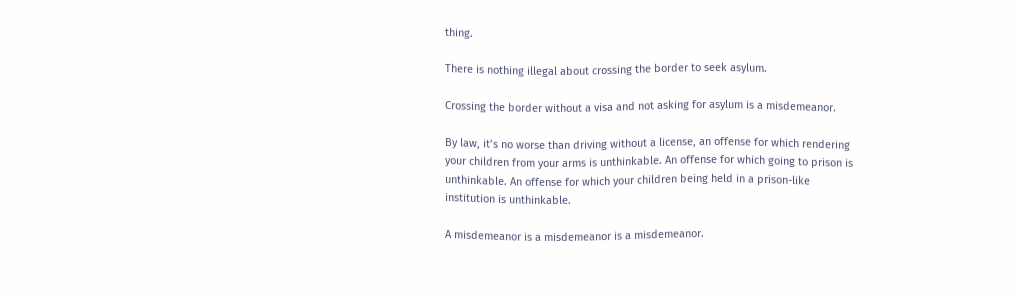thing.

There is nothing illegal about crossing the border to seek asylum.

Crossing the border without a visa and not asking for asylum is a misdemeanor.

By law, it’s no worse than driving without a license, an offense for which rendering your children from your arms is unthinkable. An offense for which going to prison is unthinkable. An offense for which your children being held in a prison-like institution is unthinkable.

A misdemeanor is a misdemeanor is a misdemeanor.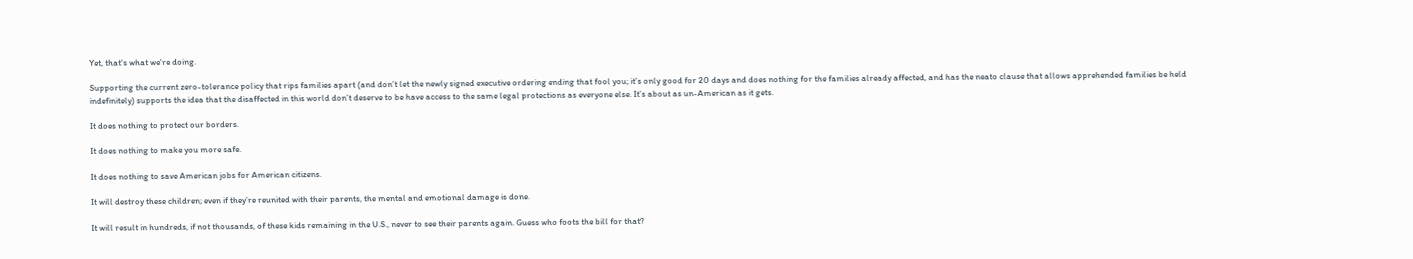Yet, that's what we're doing.

Supporting the current zero-tolerance policy that rips families apart (and don’t let the newly signed executive ordering ending that fool you; it’s only good for 20 days and does nothing for the families already affected, and has the neato clause that allows apprehended families be held indefinitely) supports the idea that the disaffected in this world don’t deserve to be have access to the same legal protections as everyone else. It’s about as un-American as it gets.

It does nothing to protect our borders.

It does nothing to make you more safe.

It does nothing to save American jobs for American citizens.

It will destroy these children; even if they’re reunited with their parents, the mental and emotional damage is done.

It will result in hundreds, if not thousands, of these kids remaining in the U.S., never to see their parents again. Guess who foots the bill for that?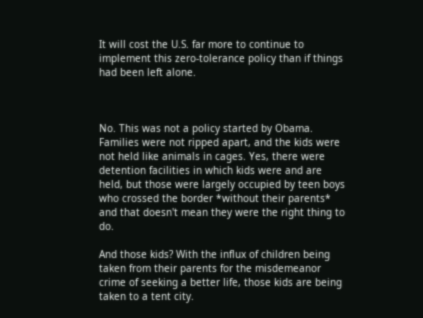It will cost the U.S. far more to continue to implement this zero-tolerance policy than if things had been left alone.



No. This was not a policy started by Obama. Families were not ripped apart, and the kids were not held like animals in cages. Yes, there were detention facilities in which kids were and are held, but those were largely occupied by teen boys who crossed the border *without their parents* and that doesn't mean they were the right thing to do.

And those kids? With the influx of children being taken from their parents for the misdemeanor crime of seeking a better life, those kids are being taken to a tent city.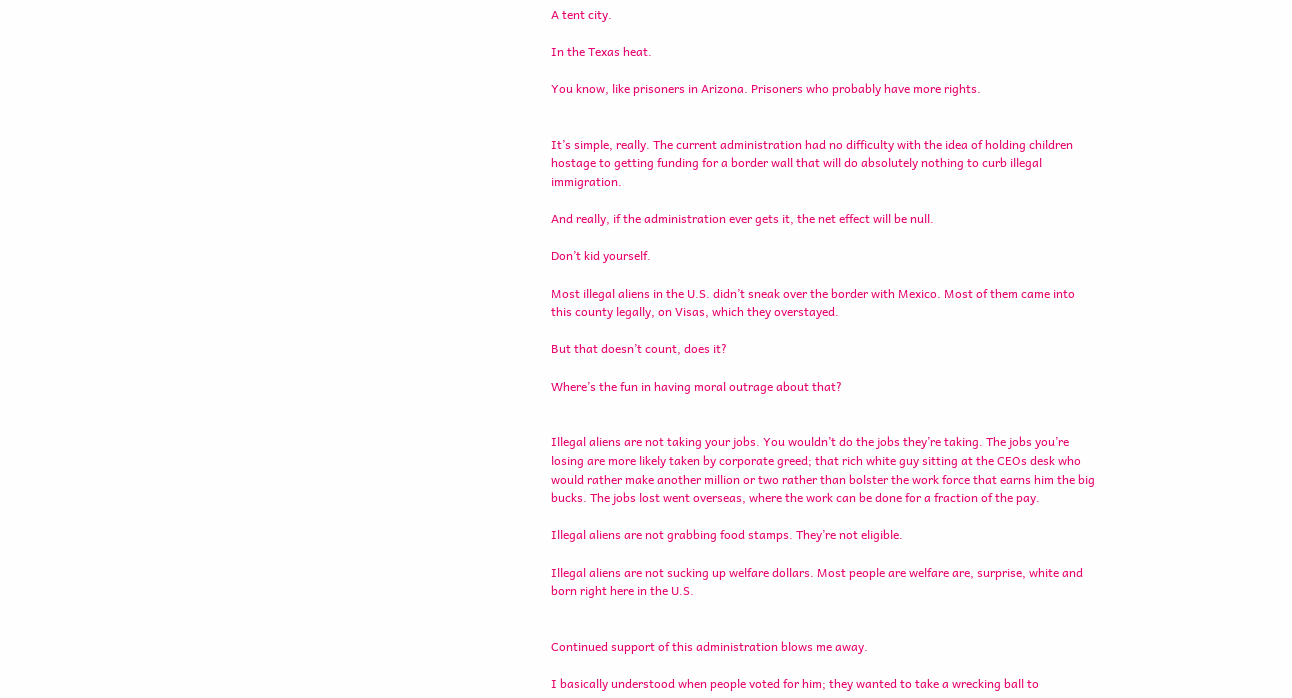A tent city.

In the Texas heat.

You know, like prisoners in Arizona. Prisoners who probably have more rights.


It’s simple, really. The current administration had no difficulty with the idea of holding children hostage to getting funding for a border wall that will do absolutely nothing to curb illegal immigration.

And really, if the administration ever gets it, the net effect will be null.

Don’t kid yourself.

Most illegal aliens in the U.S. didn’t sneak over the border with Mexico. Most of them came into this county legally, on Visas, which they overstayed.

But that doesn’t count, does it?

Where’s the fun in having moral outrage about that?


Illegal aliens are not taking your jobs. You wouldn’t do the jobs they’re taking. The jobs you’re losing are more likely taken by corporate greed; that rich white guy sitting at the CEOs desk who would rather make another million or two rather than bolster the work force that earns him the big bucks. The jobs lost went overseas, where the work can be done for a fraction of the pay.

Illegal aliens are not grabbing food stamps. They’re not eligible.

Illegal aliens are not sucking up welfare dollars. Most people are welfare are, surprise, white and born right here in the U.S.


Continued support of this administration blows me away.

I basically understood when people voted for him; they wanted to take a wrecking ball to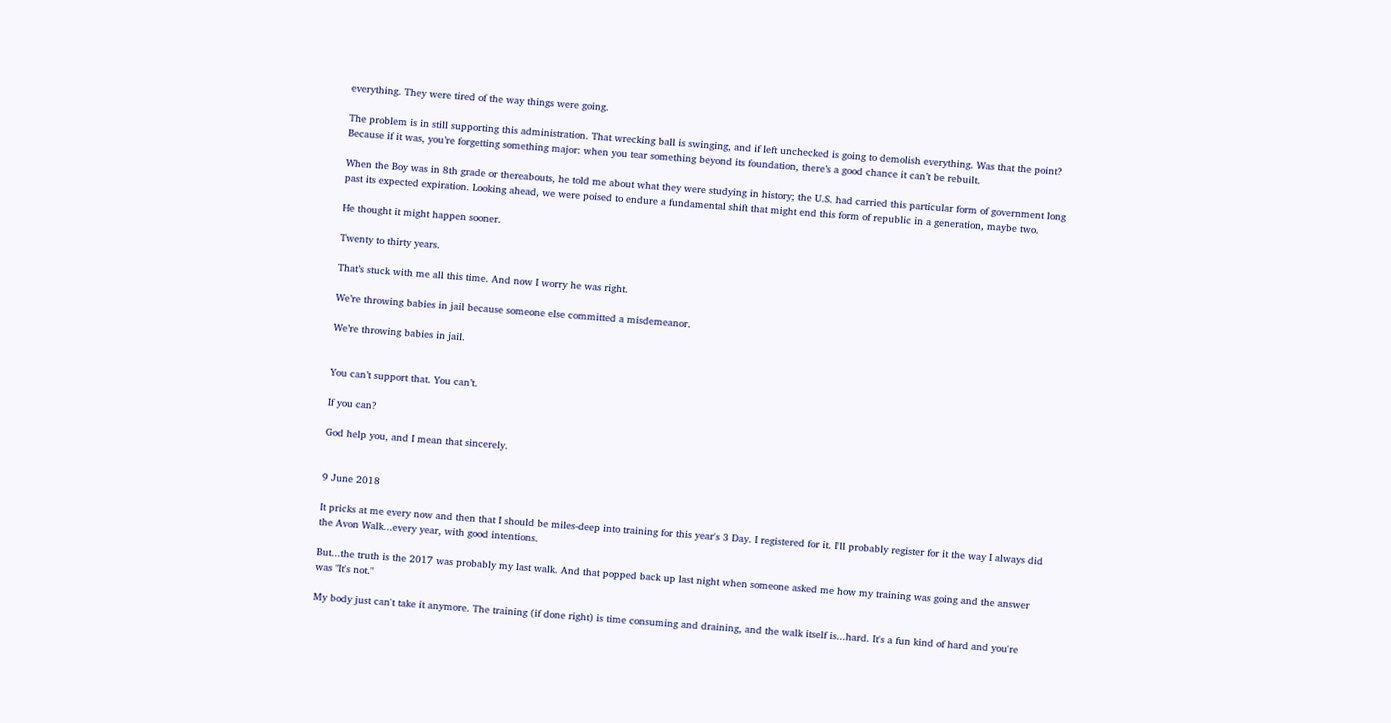everything. They were tired of the way things were going.

The problem is in still supporting this administration. That wrecking ball is swinging, and if left unchecked is going to demolish everything. Was that the point? Because if it was, you’re forgetting something major: when you tear something beyond its foundation, there’s a good chance it can’t be rebuilt.

When the Boy was in 8th grade or thereabouts, he told me about what they were studying in history; the U.S. had carried this particular form of government long past its expected expiration. Looking ahead, we were poised to endure a fundamental shift that might end this form of republic in a generation, maybe two.

He thought it might happen sooner.

Twenty to thirty years.

That’s stuck with me all this time. And now I worry he was right.

We’re throwing babies in jail because someone else committed a misdemeanor.

We’re throwing babies in jail.


You can’t support that. You can’t.

If you can?

God help you, and I mean that sincerely.


9 June 2018

It pricks at me every now and then that I should be miles-deep into training for this year's 3 Day. I registered for it. I'll probably register for it the way I always did the Avon Walk...every year, with good intentions.

But...the truth is the 2017 was probably my last walk. And that popped back up last night when someone asked me how my training was going and the answer was "It's not."

My body just can't take it anymore. The training (if done right) is time consuming and draining, and the walk itself is...hard. It's a fun kind of hard and you're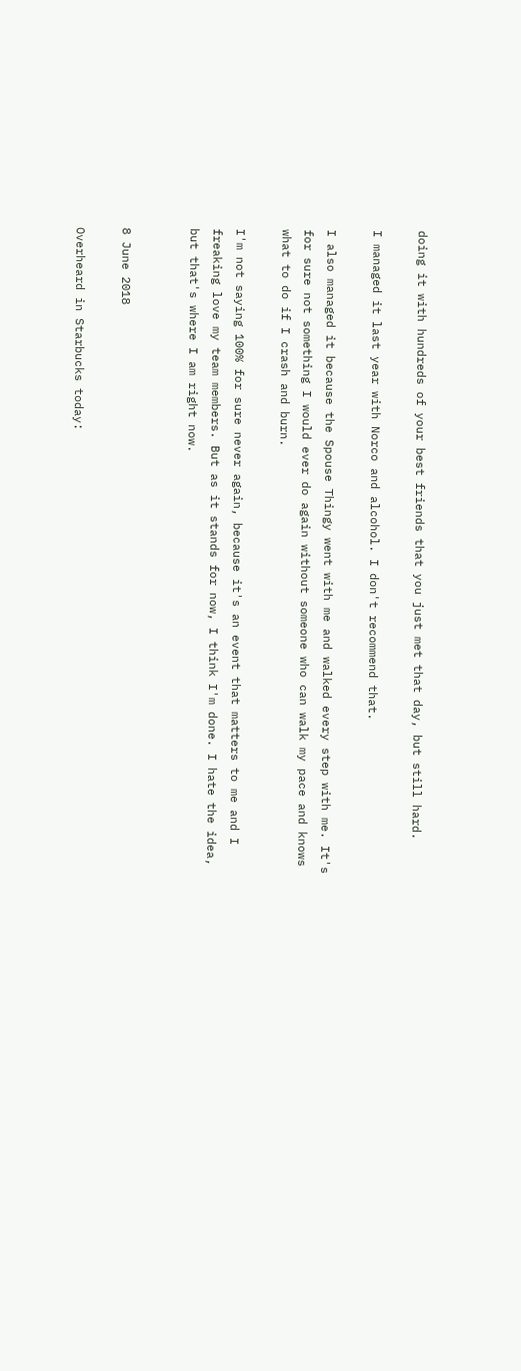doing it with hundreds of your best friends that you just met that day, but still hard.

I managed it last year with Norco and alcohol. I don't recommend that.

I also managed it because the Spouse Thingy went with me and walked every step with me. It's for sure not something I would ever do again without someone who can walk my pace and knows what to do if I crash and burn.

I'm not saying 100% for sure never again, because it's an event that matters to me and I freaking love my team members. But as it stands for now, I think I'm done. I hate the idea, but that's where I am right now.


8 June 2018

Overheard in Starbucks today: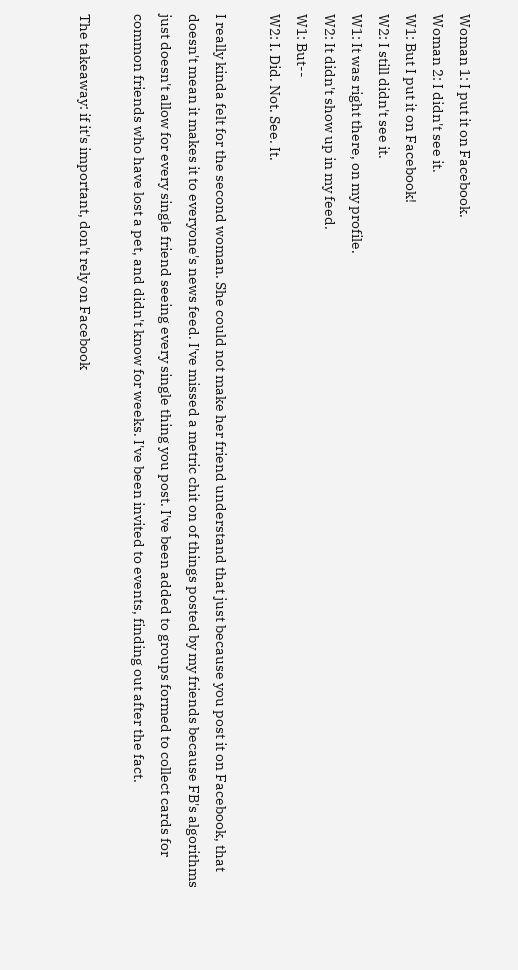Woman 1: I put it on Facebook.
Woman 2: I didn't see it.
W1: But I put it on Facebook!
W2: I still didn't see it.
W1: It was right there, on my profile.
W2: It didn't show up in my feed.
W1: But--
W2: I. Did. Not. See. It.

I really kinda felt for the second woman. She could not make her friend understand that just because you post it on Facebook, that doesn't mean it makes it to everyone's news feed. I've missed a metric chit on of things posted by my friends because FB's algorithms just doesn't allow for every single friend seeing every single thing you post. I've been added to groups formed to collect cards for common friends who have lost a pet, and didn't know for weeks. I've been invited to events, finding out after the fact.

The takeaway: if it's important, don't rely on Facebook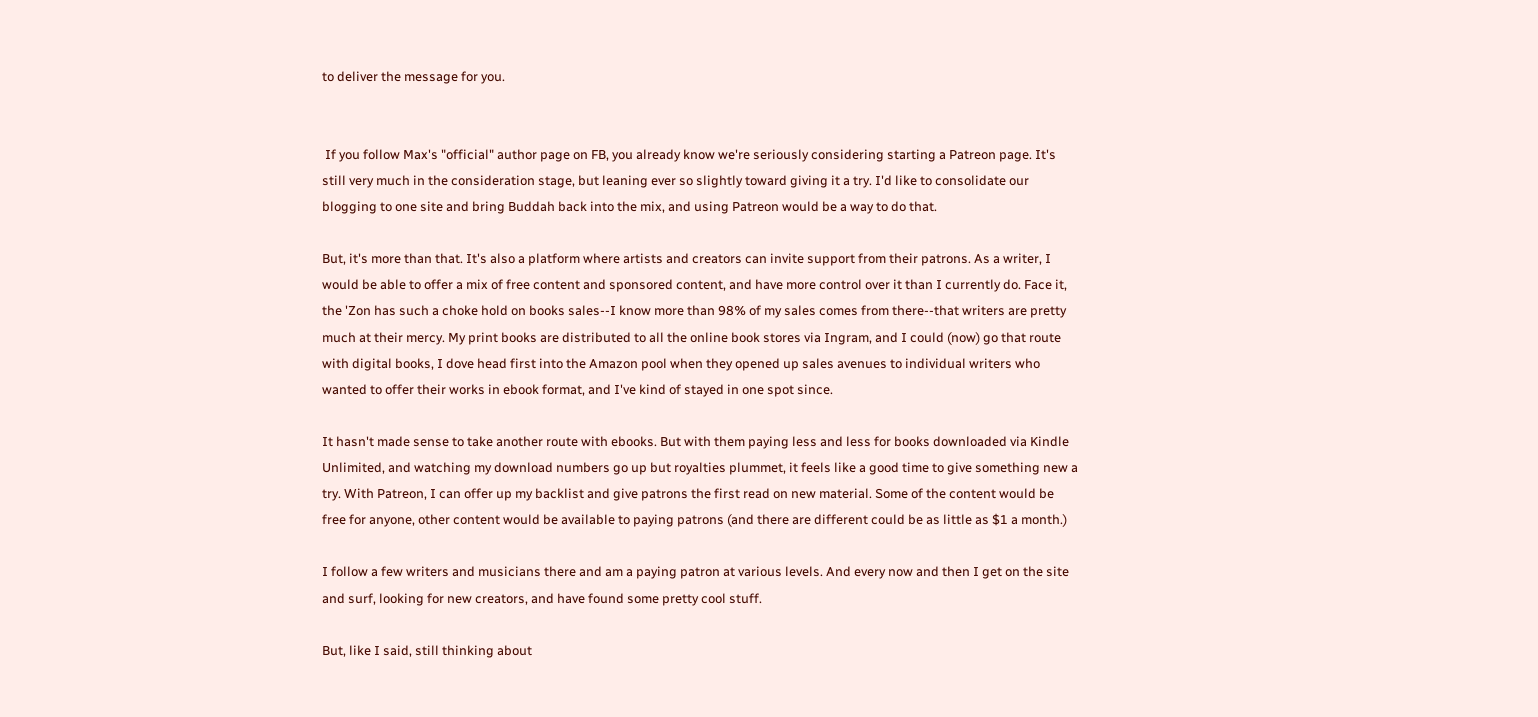to deliver the message for you.


 If you follow Max's "official" author page on FB, you already know we're seriously considering starting a Patreon page. It's still very much in the consideration stage, but leaning ever so slightly toward giving it a try. I'd like to consolidate our blogging to one site and bring Buddah back into the mix, and using Patreon would be a way to do that.

But, it's more than that. It's also a platform where artists and creators can invite support from their patrons. As a writer, I would be able to offer a mix of free content and sponsored content, and have more control over it than I currently do. Face it, the 'Zon has such a choke hold on books sales--I know more than 98% of my sales comes from there--that writers are pretty much at their mercy. My print books are distributed to all the online book stores via Ingram, and I could (now) go that route with digital books, I dove head first into the Amazon pool when they opened up sales avenues to individual writers who wanted to offer their works in ebook format, and I've kind of stayed in one spot since.

It hasn't made sense to take another route with ebooks. But with them paying less and less for books downloaded via Kindle Unlimited, and watching my download numbers go up but royalties plummet, it feels like a good time to give something new a try. With Patreon, I can offer up my backlist and give patrons the first read on new material. Some of the content would be free for anyone, other content would be available to paying patrons (and there are different could be as little as $1 a month.)

I follow a few writers and musicians there and am a paying patron at various levels. And every now and then I get on the site and surf, looking for new creators, and have found some pretty cool stuff.

But, like I said, still thinking about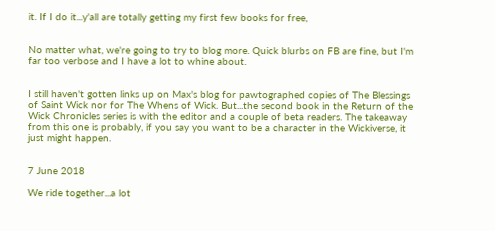it. If I do it...y'all are totally getting my first few books for free,


No matter what, we're going to try to blog more. Quick blurbs on FB are fine, but I'm far too verbose and I have a lot to whine about.


I still haven't gotten links up on Max's blog for pawtographed copies of The Blessings of Saint Wick nor for The Whens of Wick. But...the second book in the Return of the Wick Chronicles series is with the editor and a couple of beta readers. The takeaway from this one is probably, if you say you want to be a character in the Wickiverse, it just might happen.


7 June 2018

We ride together...a lot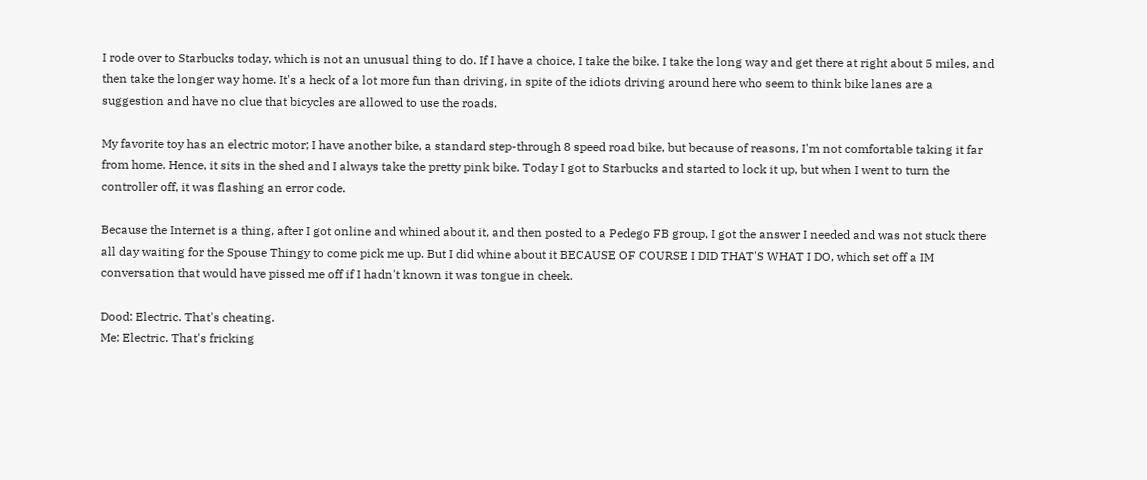I rode over to Starbucks today, which is not an unusual thing to do. If I have a choice, I take the bike. I take the long way and get there at right about 5 miles, and then take the longer way home. It's a heck of a lot more fun than driving, in spite of the idiots driving around here who seem to think bike lanes are a suggestion and have no clue that bicycles are allowed to use the roads.

My favorite toy has an electric motor; I have another bike, a standard step-through 8 speed road bike, but because of reasons, I'm not comfortable taking it far from home. Hence, it sits in the shed and I always take the pretty pink bike. Today I got to Starbucks and started to lock it up, but when I went to turn the controller off, it was flashing an error code.

Because the Internet is a thing, after I got online and whined about it, and then posted to a Pedego FB group, I got the answer I needed and was not stuck there all day waiting for the Spouse Thingy to come pick me up. But I did whine about it BECAUSE OF COURSE I DID THAT'S WHAT I DO, which set off a IM conversation that would have pissed me off if I hadn't known it was tongue in cheek.

Dood: Electric. That's cheating.
Me: Electric. That's fricking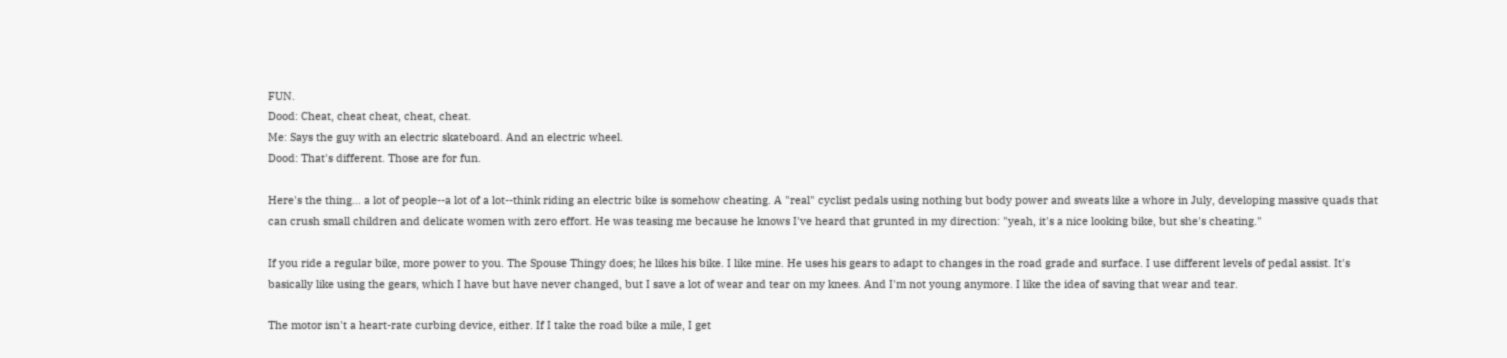FUN.
Dood: Cheat, cheat cheat, cheat, cheat.
Me: Says the guy with an electric skateboard. And an electric wheel.
Dood: That's different. Those are for fun.

Here's the thing... a lot of people--a lot of a lot--think riding an electric bike is somehow cheating. A "real" cyclist pedals using nothing but body power and sweats like a whore in July, developing massive quads that can crush small children and delicate women with zero effort. He was teasing me because he knows I've heard that grunted in my direction: "yeah, it's a nice looking bike, but she's cheating."

If you ride a regular bike, more power to you. The Spouse Thingy does; he likes his bike. I like mine. He uses his gears to adapt to changes in the road grade and surface. I use different levels of pedal assist. It's basically like using the gears, which I have but have never changed, but I save a lot of wear and tear on my knees. And I'm not young anymore. I like the idea of saving that wear and tear.

The motor isn't a heart-rate curbing device, either. If I take the road bike a mile, I get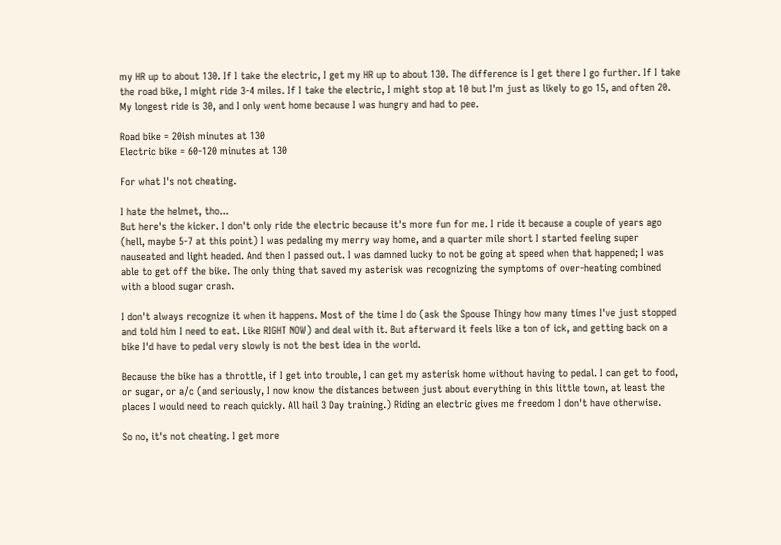my HR up to about 130. If I take the electric, I get my HR up to about 130. The difference is I get there I go further. If I take the road bike, I might ride 3-4 miles. If I take the electric, I might stop at 10 but I'm just as likely to go 15, and often 20. My longest ride is 30, and I only went home because I was hungry and had to pee.

Road bike = 20ish minutes at 130
Electric bike = 60-120 minutes at 130

For what I's not cheating.

I hate the helmet, tho...
But here's the kicker. I don't only ride the electric because it's more fun for me. I ride it because a couple of years ago (hell, maybe 5-7 at this point) I was pedaling my merry way home, and a quarter mile short I started feeling super nauseated and light headed. And then I passed out. I was damned lucky to not be going at speed when that happened; I was able to get off the bike. The only thing that saved my asterisk was recognizing the symptoms of over-heating combined with a blood sugar crash.

I don't always recognize it when it happens. Most of the time I do (ask the Spouse Thingy how many times I've just stopped and told him I need to eat. Like RIGHT NOW) and deal with it. But afterward it feels like a ton of ick, and getting back on a bike I'd have to pedal very slowly is not the best idea in the world.

Because the bike has a throttle, if I get into trouble, I can get my asterisk home without having to pedal. I can get to food, or sugar, or a/c (and seriously, I now know the distances between just about everything in this little town, at least the places I would need to reach quickly. All hail 3 Day training.) Riding an electric gives me freedom I don't have otherwise.

So no, it's not cheating. I get more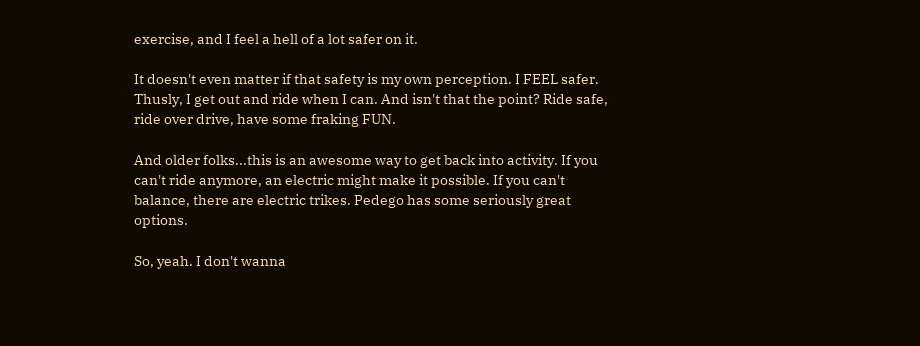exercise, and I feel a hell of a lot safer on it.

It doesn't even matter if that safety is my own perception. I FEEL safer. Thusly, I get out and ride when I can. And isn't that the point? Ride safe, ride over drive, have some fraking FUN.

And older folks...this is an awesome way to get back into activity. If you can't ride anymore, an electric might make it possible. If you can't balance, there are electric trikes. Pedego has some seriously great options.

So, yeah. I don't wanna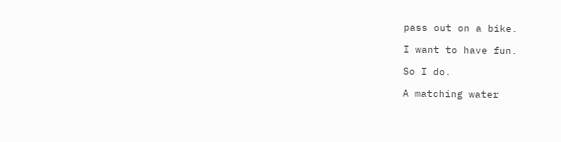pass out on a bike.

I want to have fun.

So I do.

A matching water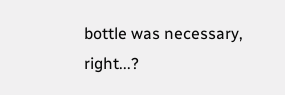bottle was necessary, right...?